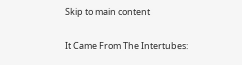Skip to main content

It Came From The Intertubes: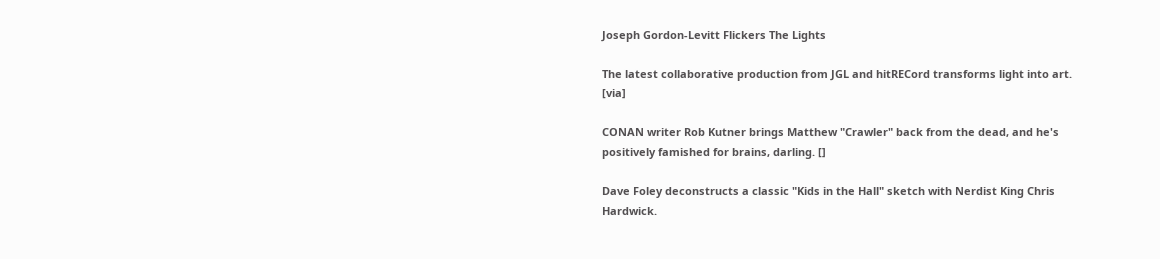Joseph Gordon-Levitt Flickers The Lights

The latest collaborative production from JGL and hitRECord transforms light into art. [via]

CONAN writer Rob Kutner brings Matthew "Crawler" back from the dead, and he's positively famished for brains, darling. []

Dave Foley deconstructs a classic "Kids in the Hall" sketch with Nerdist King Chris Hardwick.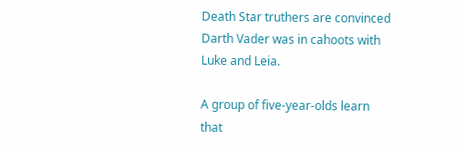Death Star truthers are convinced Darth Vader was in cahoots with Luke and Leia.

A group of five-year-olds learn that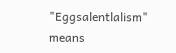"Eggsalentlalism" means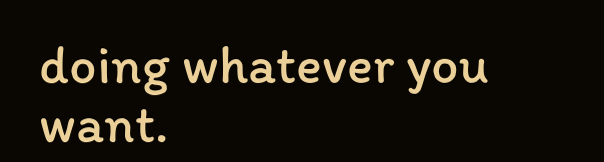doing whatever you want.